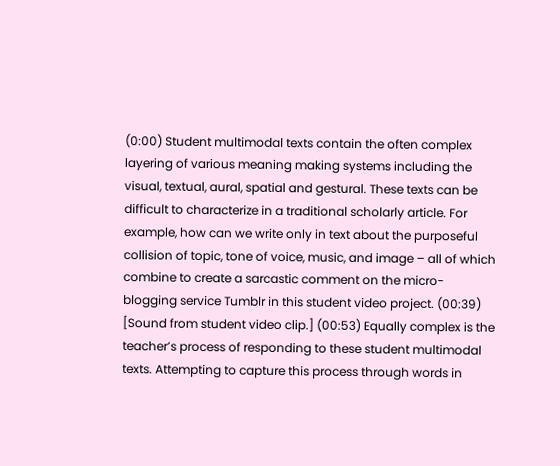(0:00) Student multimodal texts contain the often complex layering of various meaning making systems including the visual, textual, aural, spatial and gestural. These texts can be difficult to characterize in a traditional scholarly article. For example, how can we write only in text about the purposeful collision of topic, tone of voice, music, and image – all of which combine to create a sarcastic comment on the micro-blogging service Tumblr in this student video project. (00:39) [Sound from student video clip.] (00:53) Equally complex is the teacher’s process of responding to these student multimodal texts. Attempting to capture this process through words in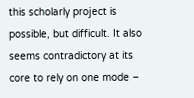this scholarly project is possible, but difficult. It also seems contradictory at its core to rely on one mode –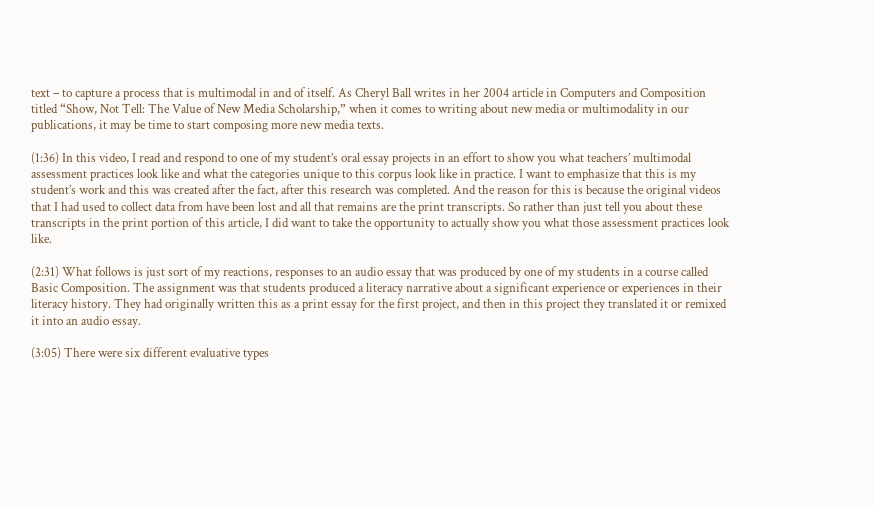text – to capture a process that is multimodal in and of itself. As Cheryl Ball writes in her 2004 article in Computers and Composition titled “Show, Not Tell: The Value of New Media Scholarship,” when it comes to writing about new media or multimodality in our publications, it may be time to start composing more new media texts.

(1:36) In this video, I read and respond to one of my student’s oral essay projects in an effort to show you what teachers’ multimodal assessment practices look like and what the categories unique to this corpus look like in practice. I want to emphasize that this is my student’s work and this was created after the fact, after this research was completed. And the reason for this is because the original videos that I had used to collect data from have been lost and all that remains are the print transcripts. So rather than just tell you about these transcripts in the print portion of this article, I did want to take the opportunity to actually show you what those assessment practices look like.

(2:31) What follows is just sort of my reactions, responses to an audio essay that was produced by one of my students in a course called Basic Composition. The assignment was that students produced a literacy narrative about a significant experience or experiences in their literacy history. They had originally written this as a print essay for the first project, and then in this project they translated it or remixed it into an audio essay.

(3:05) There were six different evaluative types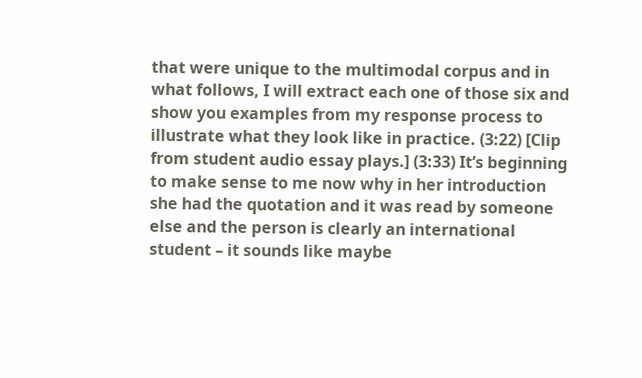that were unique to the multimodal corpus and in what follows, I will extract each one of those six and show you examples from my response process to illustrate what they look like in practice. (3:22) [Clip from student audio essay plays.] (3:33) It’s beginning to make sense to me now why in her introduction she had the quotation and it was read by someone else and the person is clearly an international student – it sounds like maybe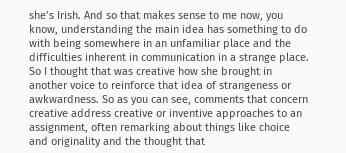she’s Irish. And so that makes sense to me now, you know, understanding the main idea has something to do with being somewhere in an unfamiliar place and the difficulties inherent in communication in a strange place. So I thought that was creative how she brought in another voice to reinforce that idea of strangeness or awkwardness. So as you can see, comments that concern creative address creative or inventive approaches to an assignment, often remarking about things like choice and originality and the thought that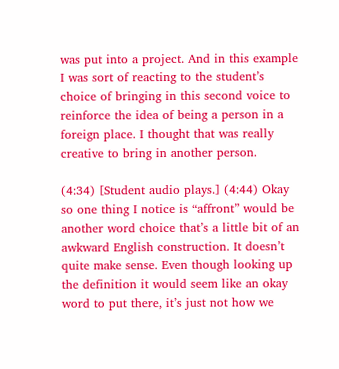was put into a project. And in this example I was sort of reacting to the student’s choice of bringing in this second voice to reinforce the idea of being a person in a foreign place. I thought that was really creative to bring in another person.

(4:34) [Student audio plays.] (4:44) Okay so one thing I notice is “affront” would be another word choice that’s a little bit of an awkward English construction. It doesn’t quite make sense. Even though looking up the definition it would seem like an okay word to put there, it’s just not how we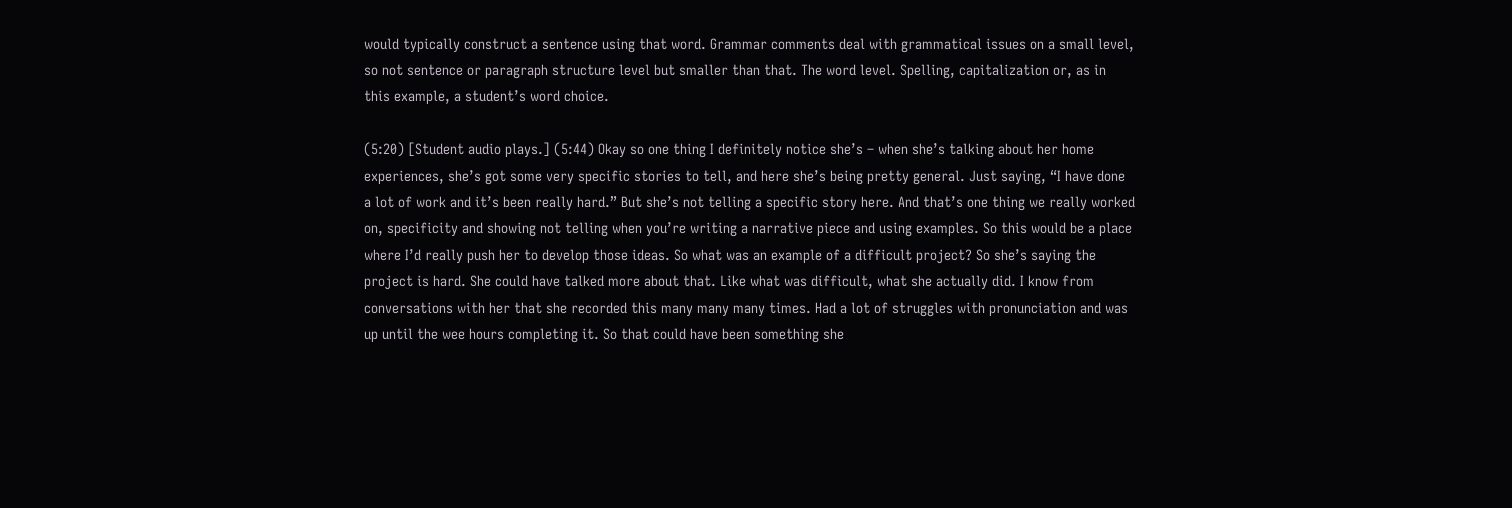would typically construct a sentence using that word. Grammar comments deal with grammatical issues on a small level, so not sentence or paragraph structure level but smaller than that. The word level. Spelling, capitalization or, as in this example, a student’s word choice.

(5:20) [Student audio plays.] (5:44) Okay so one thing I definitely notice she’s – when she’s talking about her home experiences, she’s got some very specific stories to tell, and here she’s being pretty general. Just saying, “I have done a lot of work and it’s been really hard.” But she’s not telling a specific story here. And that’s one thing we really worked on, specificity and showing not telling when you’re writing a narrative piece and using examples. So this would be a place where I’d really push her to develop those ideas. So what was an example of a difficult project? So she’s saying the project is hard. She could have talked more about that. Like what was difficult, what she actually did. I know from conversations with her that she recorded this many many many times. Had a lot of struggles with pronunciation and was up until the wee hours completing it. So that could have been something she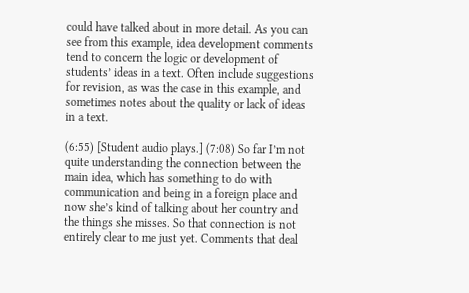could have talked about in more detail. As you can see from this example, idea development comments tend to concern the logic or development of students’ ideas in a text. Often include suggestions for revision, as was the case in this example, and sometimes notes about the quality or lack of ideas in a text.

(6:55) [Student audio plays.] (7:08) So far I’m not quite understanding the connection between the main idea, which has something to do with communication and being in a foreign place and now she’s kind of talking about her country and the things she misses. So that connection is not entirely clear to me just yet. Comments that deal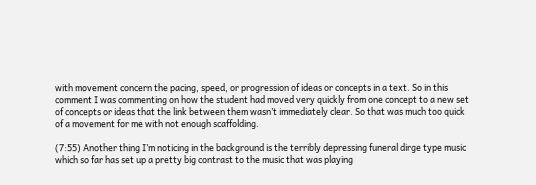with movement concern the pacing, speed, or progression of ideas or concepts in a text. So in this comment I was commenting on how the student had moved very quickly from one concept to a new set of concepts or ideas that the link between them wasn’t immediately clear. So that was much too quick of a movement for me with not enough scaffolding.

(7:55) Another thing I’m noticing in the background is the terribly depressing funeral dirge type music which so far has set up a pretty big contrast to the music that was playing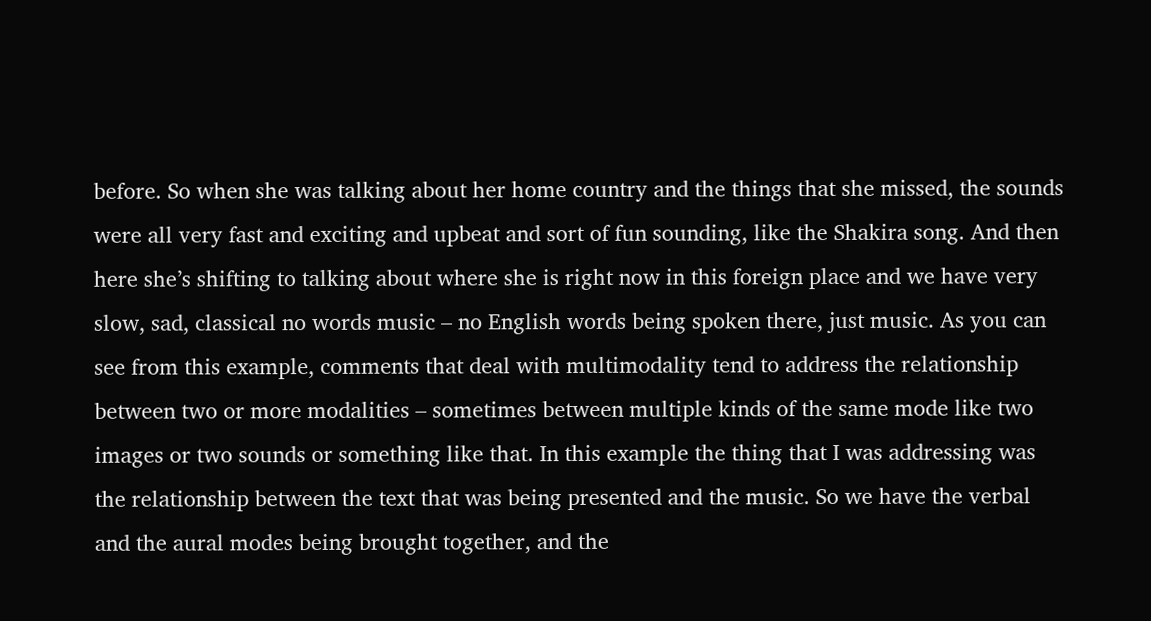before. So when she was talking about her home country and the things that she missed, the sounds were all very fast and exciting and upbeat and sort of fun sounding, like the Shakira song. And then here she’s shifting to talking about where she is right now in this foreign place and we have very slow, sad, classical no words music – no English words being spoken there, just music. As you can see from this example, comments that deal with multimodality tend to address the relationship between two or more modalities – sometimes between multiple kinds of the same mode like two images or two sounds or something like that. In this example the thing that I was addressing was the relationship between the text that was being presented and the music. So we have the verbal and the aural modes being brought together, and the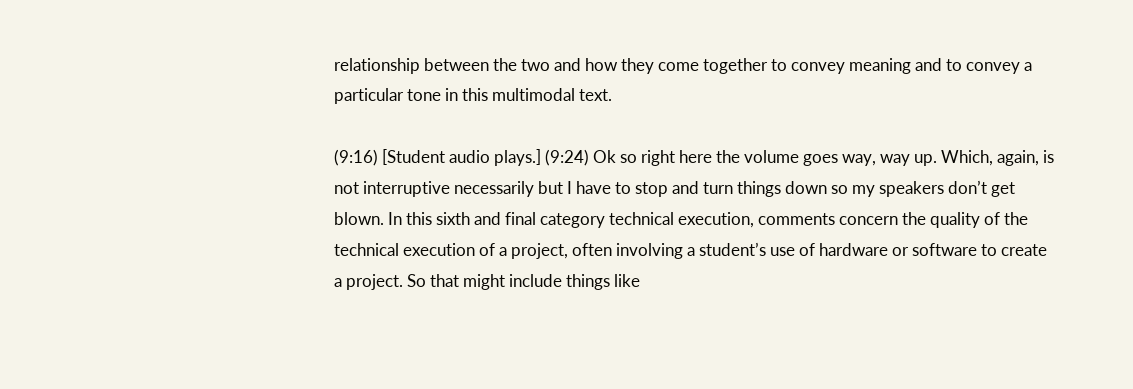relationship between the two and how they come together to convey meaning and to convey a particular tone in this multimodal text.

(9:16) [Student audio plays.] (9:24) Ok so right here the volume goes way, way up. Which, again, is not interruptive necessarily but I have to stop and turn things down so my speakers don’t get blown. In this sixth and final category technical execution, comments concern the quality of the technical execution of a project, often involving a student’s use of hardware or software to create a project. So that might include things like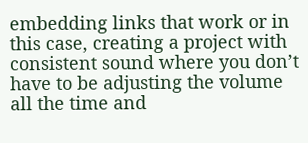embedding links that work or in this case, creating a project with consistent sound where you don’t have to be adjusting the volume all the time and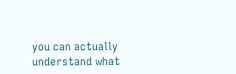you can actually understand what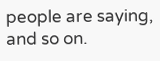people are saying, and so on.